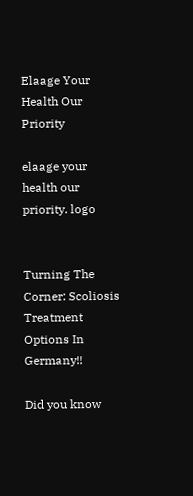Elaage Your Health Our Priority

elaage your health our priority. logo


Turning The Corner: Scoliosis Treatment Options In Germany!!

Did you know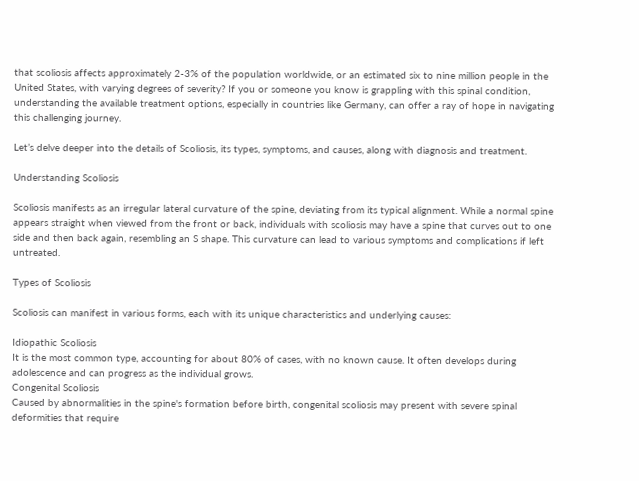that scoliosis affects approximately 2-3% of the population worldwide, or an estimated six to nine million people in the United States, with varying degrees of severity? If you or someone you know is grappling with this spinal condition, understanding the available treatment options, especially in countries like Germany, can offer a ray of hope in navigating this challenging journey.

Let’s delve deeper into the details of Scoliosis, its types, symptoms, and causes, along with diagnosis and treatment.

Understanding Scoliosis

Scoliosis manifests as an irregular lateral curvature of the spine, deviating from its typical alignment. While a normal spine appears straight when viewed from the front or back, individuals with scoliosis may have a spine that curves out to one side and then back again, resembling an S shape. This curvature can lead to various symptoms and complications if left untreated.

Types of Scoliosis

Scoliosis can manifest in various forms, each with its unique characteristics and underlying causes:

Idiopathic Scoliosis
It is the most common type, accounting for about 80% of cases, with no known cause. It often develops during adolescence and can progress as the individual grows.
Congenital Scoliosis
Caused by abnormalities in the spine's formation before birth, congenital scoliosis may present with severe spinal deformities that require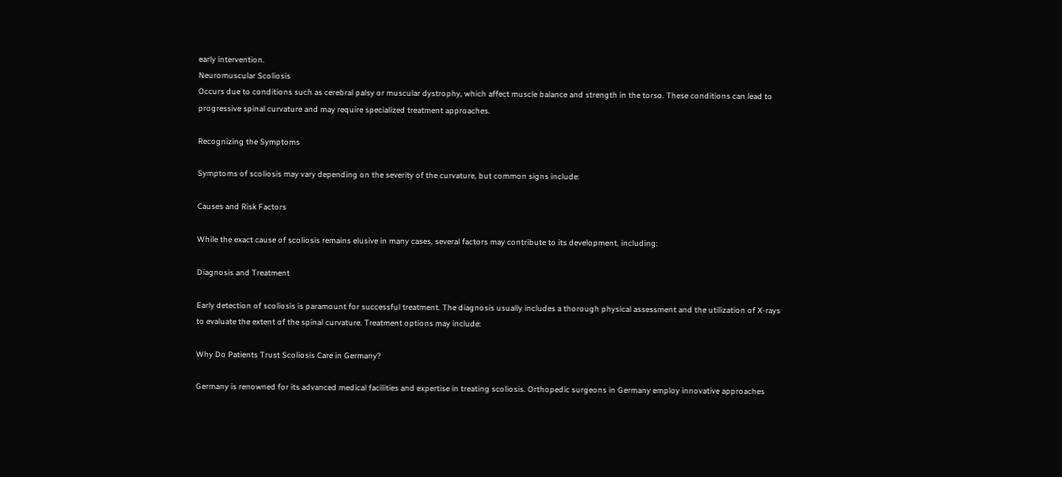early intervention.
Neuromuscular Scoliosis
Occurs due to conditions such as cerebral palsy or muscular dystrophy, which affect muscle balance and strength in the torso. These conditions can lead to progressive spinal curvature and may require specialized treatment approaches.

Recognizing the Symptoms

Symptoms of scoliosis may vary depending on the severity of the curvature, but common signs include:

Causes and Risk Factors

While the exact cause of scoliosis remains elusive in many cases, several factors may contribute to its development, including:

Diagnosis and Treatment

Early detection of scoliosis is paramount for successful treatment. The diagnosis usually includes a thorough physical assessment and the utilization of X-rays to evaluate the extent of the spinal curvature. Treatment options may include:

Why Do Patients Trust Scoliosis Care in Germany?

Germany is renowned for its advanced medical facilities and expertise in treating scoliosis. Orthopedic surgeons in Germany employ innovative approaches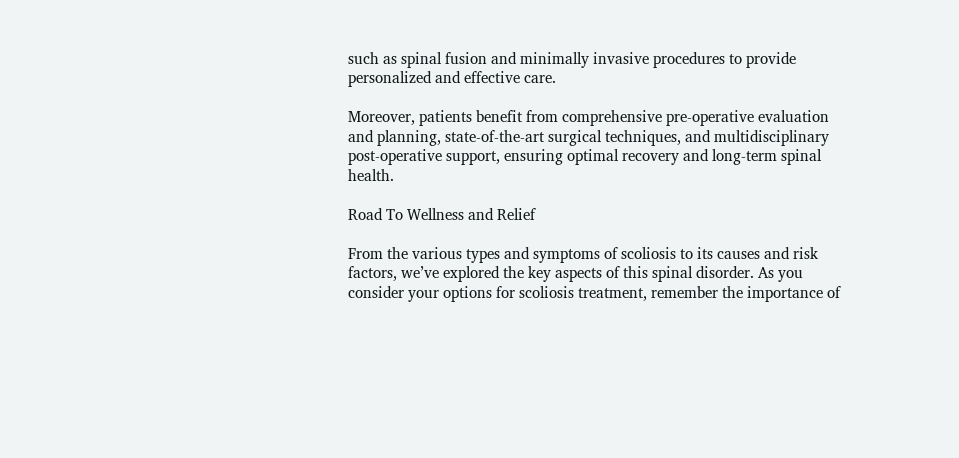such as spinal fusion and minimally invasive procedures to provide personalized and effective care.

Moreover, patients benefit from comprehensive pre-operative evaluation and planning, state-of-the-art surgical techniques, and multidisciplinary post-operative support, ensuring optimal recovery and long-term spinal health.

Road To Wellness and Relief

From the various types and symptoms of scoliosis to its causes and risk factors, we’ve explored the key aspects of this spinal disorder. As you consider your options for scoliosis treatment, remember the importance of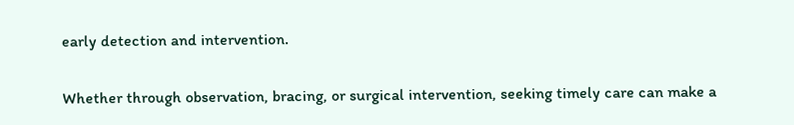early detection and intervention.

Whether through observation, bracing, or surgical intervention, seeking timely care can make a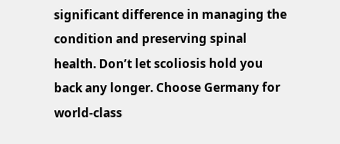significant difference in managing the condition and preserving spinal health. Don’t let scoliosis hold you back any longer. Choose Germany for world-class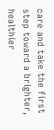care and take the first step toward a brighter, healthier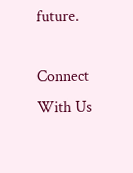future.

Connect With Us